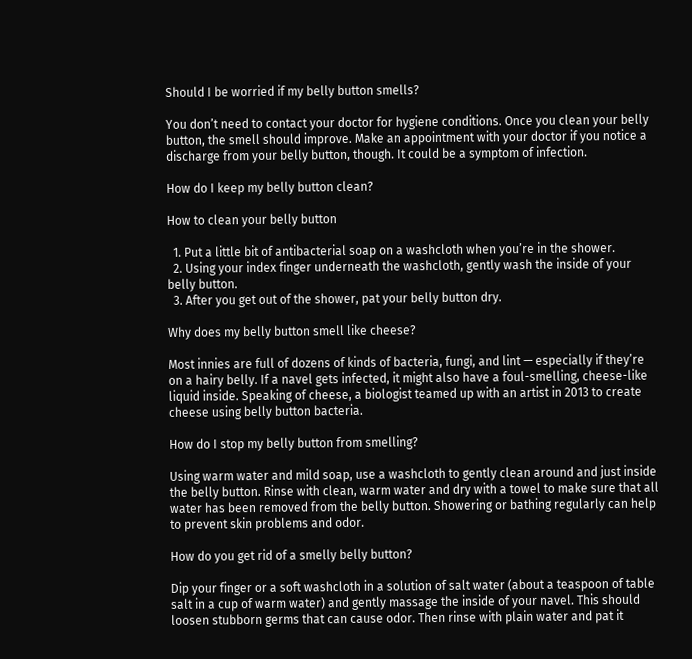Should I be worried if my belly button smells?

You don’t need to contact your doctor for hygiene conditions. Once you clean your belly button, the smell should improve. Make an appointment with your doctor if you notice a discharge from your belly button, though. It could be a symptom of infection.

How do I keep my belly button clean?

How to clean your belly button

  1. Put a little bit of antibacterial soap on a washcloth when you’re in the shower.
  2. Using your index finger underneath the washcloth, gently wash the inside of your belly button.
  3. After you get out of the shower, pat your belly button dry.

Why does my belly button smell like cheese?

Most innies are full of dozens of kinds of bacteria, fungi, and lint — especially if they’re on a hairy belly. If a navel gets infected, it might also have a foul-smelling, cheese-like liquid inside. Speaking of cheese, a biologist teamed up with an artist in 2013 to create cheese using belly button bacteria.

How do I stop my belly button from smelling?

Using warm water and mild soap, use a washcloth to gently clean around and just inside the belly button. Rinse with clean, warm water and dry with a towel to make sure that all water has been removed from the belly button. Showering or bathing regularly can help to prevent skin problems and odor.

How do you get rid of a smelly belly button?

Dip your finger or a soft washcloth in a solution of salt water (about a teaspoon of table salt in a cup of warm water) and gently massage the inside of your navel. This should loosen stubborn germs that can cause odor. Then rinse with plain water and pat it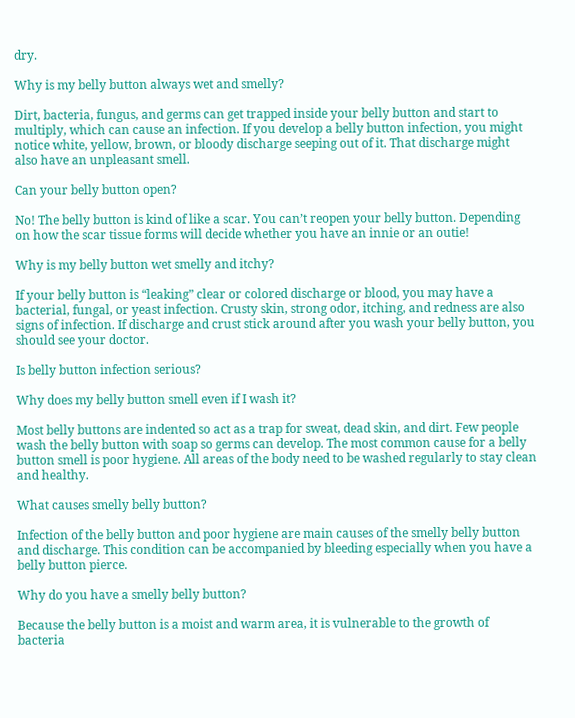dry.

Why is my belly button always wet and smelly?

Dirt, bacteria, fungus, and germs can get trapped inside your belly button and start to multiply, which can cause an infection. If you develop a belly button infection, you might notice white, yellow, brown, or bloody discharge seeping out of it. That discharge might also have an unpleasant smell.

Can your belly button open?

No! The belly button is kind of like a scar. You can’t reopen your belly button. Depending on how the scar tissue forms will decide whether you have an innie or an outie!

Why is my belly button wet smelly and itchy?

If your belly button is “leaking” clear or colored discharge or blood, you may have a bacterial, fungal, or yeast infection. Crusty skin, strong odor, itching, and redness are also signs of infection. If discharge and crust stick around after you wash your belly button, you should see your doctor.

Is belly button infection serious?

Why does my belly button smell even if I wash it?

Most belly buttons are indented so act as a trap for sweat, dead skin, and dirt. Few people wash the belly button with soap so germs can develop. The most common cause for a belly button smell is poor hygiene. All areas of the body need to be washed regularly to stay clean and healthy.

What causes smelly belly button?

Infection of the belly button and poor hygiene are main causes of the smelly belly button and discharge. This condition can be accompanied by bleeding especially when you have a belly button pierce.

Why do you have a smelly belly button?

Because the belly button is a moist and warm area, it is vulnerable to the growth of bacteria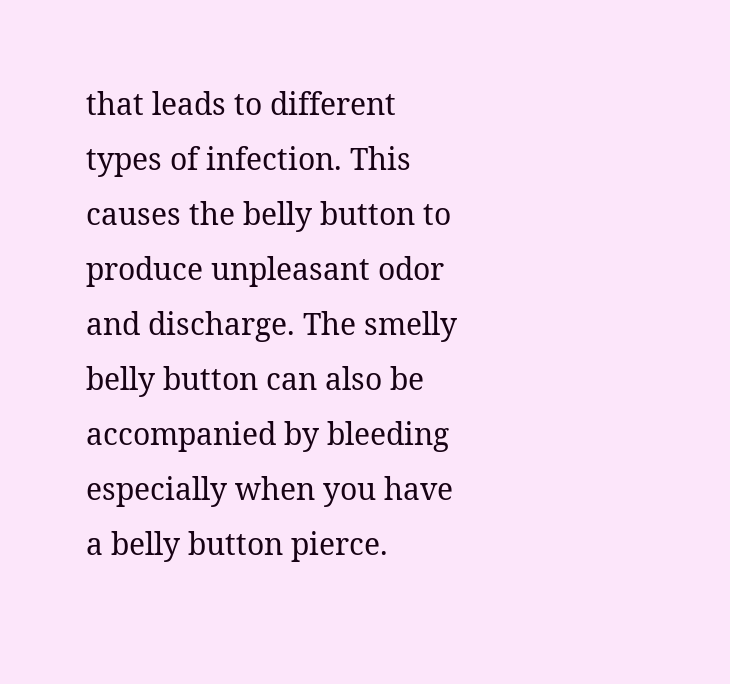that leads to different types of infection. This causes the belly button to produce unpleasant odor and discharge. The smelly belly button can also be accompanied by bleeding especially when you have a belly button pierce.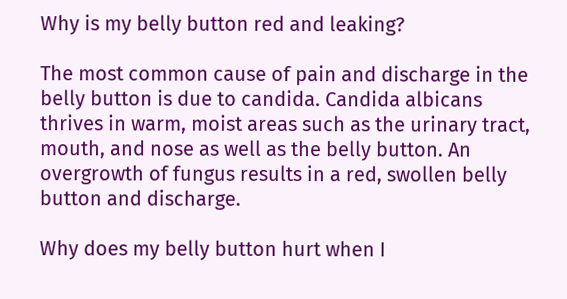Why is my belly button red and leaking?

The most common cause of pain and discharge in the belly button is due to candida. Candida albicans thrives in warm, moist areas such as the urinary tract, mouth, and nose as well as the belly button. An overgrowth of fungus results in a red, swollen belly button and discharge.

Why does my belly button hurt when I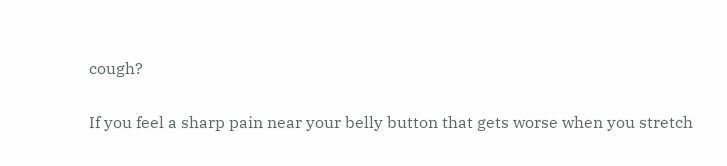cough?

If you feel a sharp pain near your belly button that gets worse when you stretch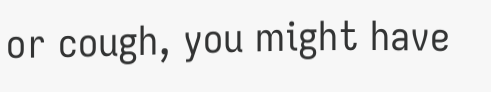or cough, you might have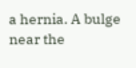a hernia. A bulge near the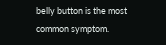belly button is the most common symptom.